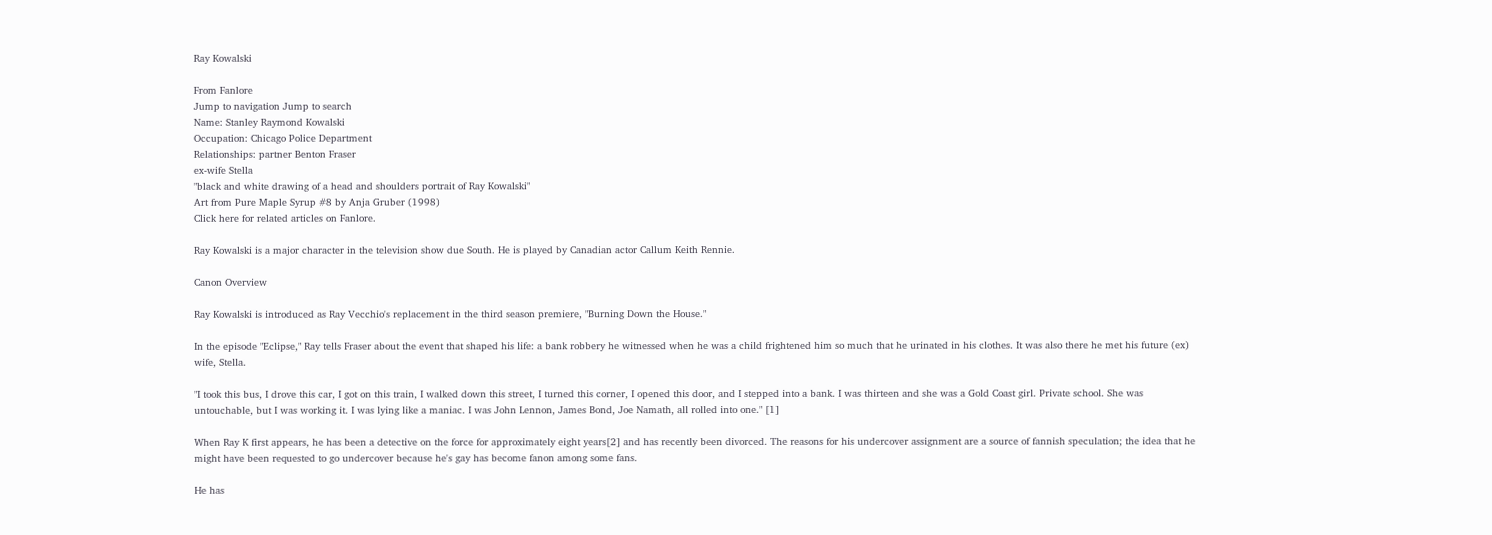Ray Kowalski

From Fanlore
Jump to navigation Jump to search
Name: Stanley Raymond Kowalski
Occupation: Chicago Police Department
Relationships: partner Benton Fraser
ex-wife Stella
"black and white drawing of a head and shoulders portrait of Ray Kowalski"
Art from Pure Maple Syrup #8 by Anja Gruber (1998)
Click here for related articles on Fanlore.

Ray Kowalski is a major character in the television show due South. He is played by Canadian actor Callum Keith Rennie.

Canon Overview

Ray Kowalski is introduced as Ray Vecchio's replacement in the third season premiere, "Burning Down the House."

In the episode "Eclipse," Ray tells Fraser about the event that shaped his life: a bank robbery he witnessed when he was a child frightened him so much that he urinated in his clothes. It was also there he met his future (ex) wife, Stella.

"I took this bus, I drove this car, I got on this train, I walked down this street, I turned this corner, I opened this door, and I stepped into a bank. I was thirteen and she was a Gold Coast girl. Private school. She was untouchable, but I was working it. I was lying like a maniac. I was John Lennon, James Bond, Joe Namath, all rolled into one." [1]

When Ray K first appears, he has been a detective on the force for approximately eight years[2] and has recently been divorced. The reasons for his undercover assignment are a source of fannish speculation; the idea that he might have been requested to go undercover because he's gay has become fanon among some fans.

He has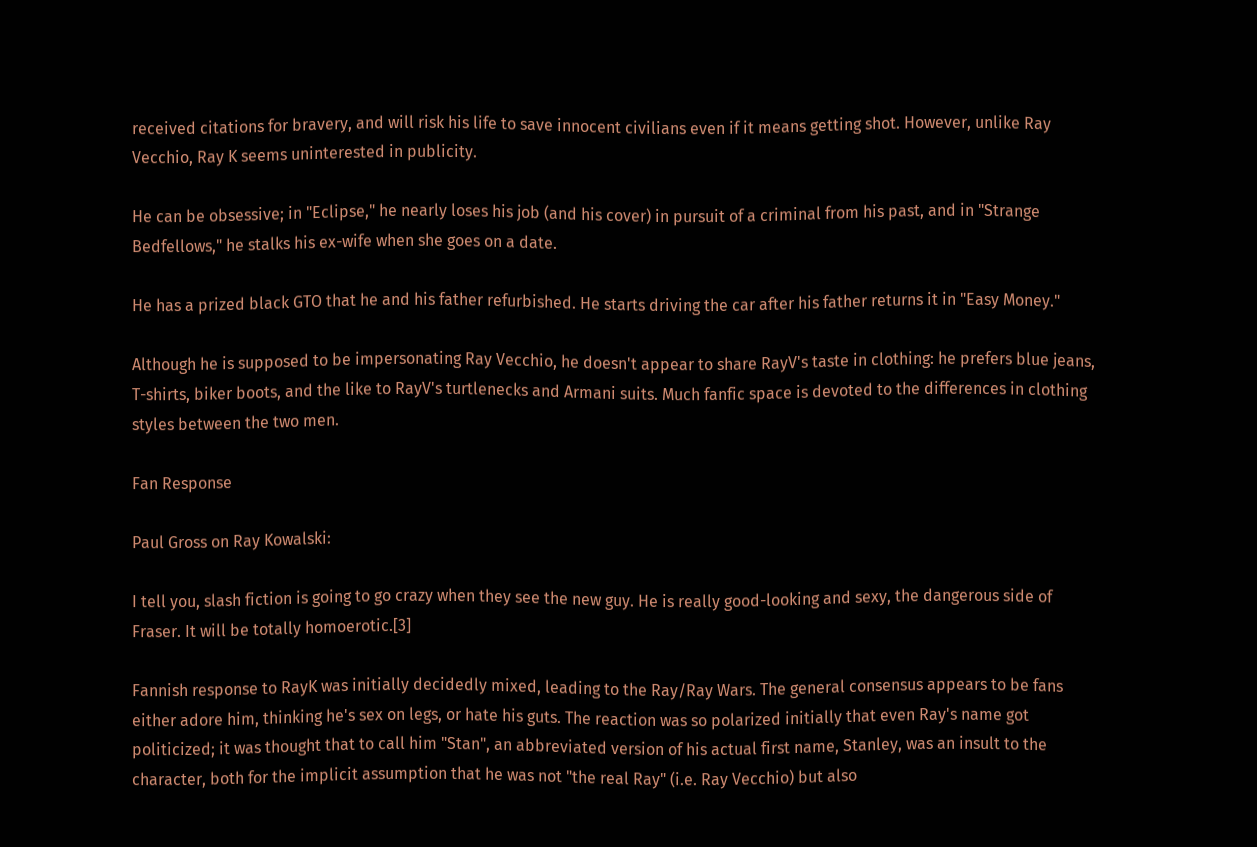received citations for bravery, and will risk his life to save innocent civilians even if it means getting shot. However, unlike Ray Vecchio, Ray K seems uninterested in publicity.

He can be obsessive; in "Eclipse," he nearly loses his job (and his cover) in pursuit of a criminal from his past, and in "Strange Bedfellows," he stalks his ex-wife when she goes on a date.

He has a prized black GTO that he and his father refurbished. He starts driving the car after his father returns it in "Easy Money."

Although he is supposed to be impersonating Ray Vecchio, he doesn't appear to share RayV's taste in clothing: he prefers blue jeans, T-shirts, biker boots, and the like to RayV's turtlenecks and Armani suits. Much fanfic space is devoted to the differences in clothing styles between the two men.

Fan Response

Paul Gross on Ray Kowalski:

I tell you, slash fiction is going to go crazy when they see the new guy. He is really good-looking and sexy, the dangerous side of Fraser. It will be totally homoerotic.[3]

Fannish response to RayK was initially decidedly mixed, leading to the Ray/Ray Wars. The general consensus appears to be fans either adore him, thinking he's sex on legs, or hate his guts. The reaction was so polarized initially that even Ray's name got politicized; it was thought that to call him "Stan", an abbreviated version of his actual first name, Stanley, was an insult to the character, both for the implicit assumption that he was not "the real Ray" (i.e. Ray Vecchio) but also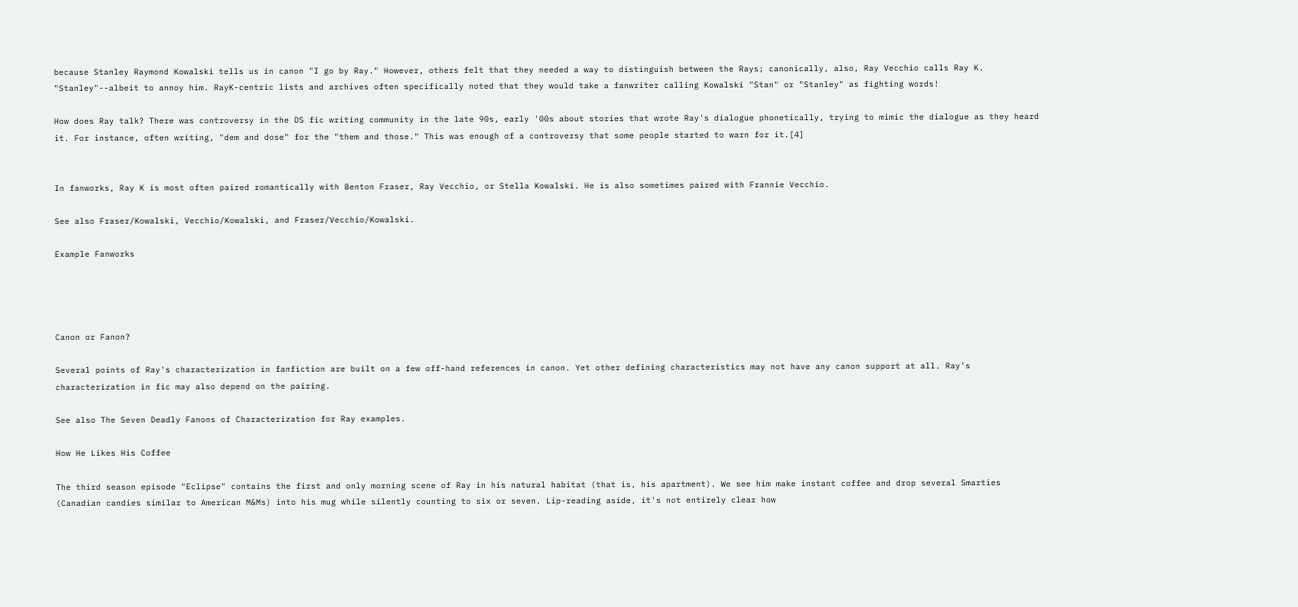because Stanley Raymond Kowalski tells us in canon "I go by Ray." However, others felt that they needed a way to distinguish between the Rays; canonically, also, Ray Vecchio calls Ray K. "Stanley"--albeit to annoy him. RayK-centric lists and archives often specifically noted that they would take a fanwriter calling Kowalski "Stan" or "Stanley" as fighting words!

How does Ray talk? There was controversy in the DS fic writing community in the late 90s, early '00s about stories that wrote Ray's dialogue phonetically, trying to mimic the dialogue as they heard it. For instance, often writing, "dem and dose" for the "them and those." This was enough of a controversy that some people started to warn for it.[4]


In fanworks, Ray K is most often paired romantically with Benton Fraser, Ray Vecchio, or Stella Kowalski. He is also sometimes paired with Frannie Vecchio.

See also Fraser/Kowalski, Vecchio/Kowalski, and Fraser/Vecchio/Kowalski.

Example Fanworks




Canon or Fanon?

Several points of Ray's characterization in fanfiction are built on a few off-hand references in canon. Yet other defining characteristics may not have any canon support at all. Ray's characterization in fic may also depend on the pairing.

See also The Seven Deadly Fanons of Characterization for Ray examples.

How He Likes His Coffee

The third season episode "Eclipse" contains the first and only morning scene of Ray in his natural habitat (that is, his apartment). We see him make instant coffee and drop several Smarties (Canadian candies similar to American M&Ms) into his mug while silently counting to six or seven. Lip-reading aside, it's not entirely clear how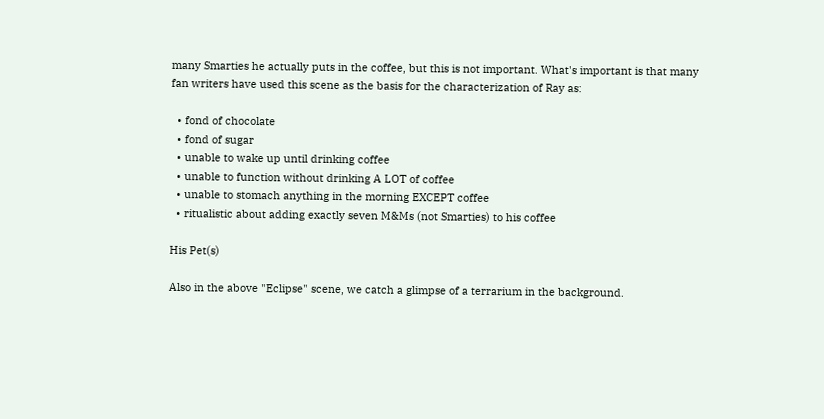many Smarties he actually puts in the coffee, but this is not important. What's important is that many fan writers have used this scene as the basis for the characterization of Ray as:

  • fond of chocolate
  • fond of sugar
  • unable to wake up until drinking coffee
  • unable to function without drinking A LOT of coffee
  • unable to stomach anything in the morning EXCEPT coffee
  • ritualistic about adding exactly seven M&Ms (not Smarties) to his coffee

His Pet(s)

Also in the above "Eclipse" scene, we catch a glimpse of a terrarium in the background.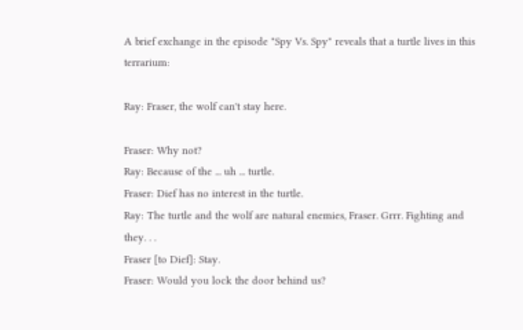A brief exchange in the episode "Spy Vs. Spy" reveals that a turtle lives in this terrarium:

Ray: Fraser, the wolf can't stay here.

Fraser: Why not?
Ray: Because of the ... uh ... turtle.
Fraser: Dief has no interest in the turtle.
Ray: The turtle and the wolf are natural enemies, Fraser. Grrr. Fighting and they. . .
Fraser [to Dief]: Stay.
Fraser: Would you lock the door behind us?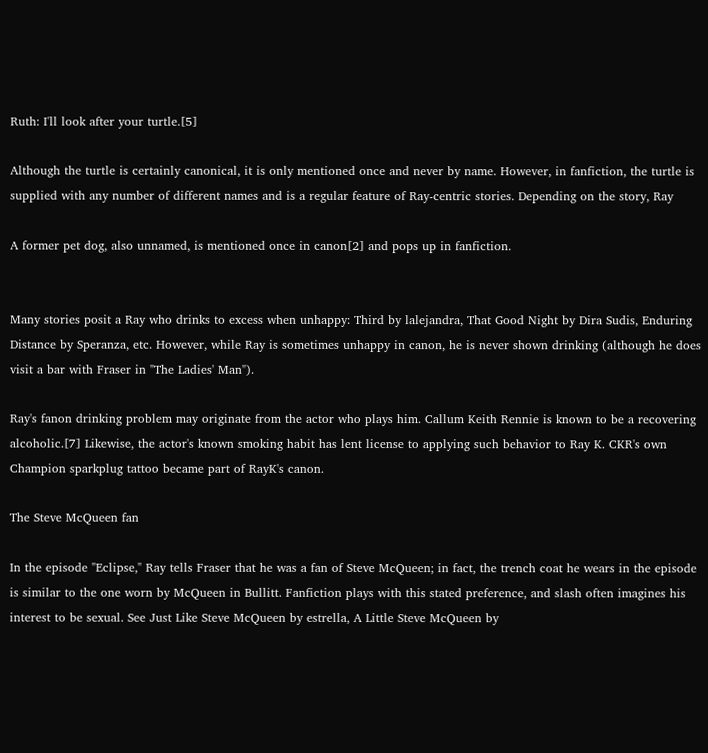Ruth: I'll look after your turtle.[5]

Although the turtle is certainly canonical, it is only mentioned once and never by name. However, in fanfiction, the turtle is supplied with any number of different names and is a regular feature of Ray-centric stories. Depending on the story, Ray

A former pet dog, also unnamed, is mentioned once in canon[2] and pops up in fanfiction.


Many stories posit a Ray who drinks to excess when unhappy: Third by lalejandra, That Good Night by Dira Sudis, Enduring Distance by Speranza, etc. However, while Ray is sometimes unhappy in canon, he is never shown drinking (although he does visit a bar with Fraser in "The Ladies' Man").

Ray's fanon drinking problem may originate from the actor who plays him. Callum Keith Rennie is known to be a recovering alcoholic.[7] Likewise, the actor's known smoking habit has lent license to applying such behavior to Ray K. CKR's own Champion sparkplug tattoo became part of RayK's canon.

The Steve McQueen fan

In the episode "Eclipse," Ray tells Fraser that he was a fan of Steve McQueen; in fact, the trench coat he wears in the episode is similar to the one worn by McQueen in Bullitt. Fanfiction plays with this stated preference, and slash often imagines his interest to be sexual. See Just Like Steve McQueen by estrella, A Little Steve McQueen by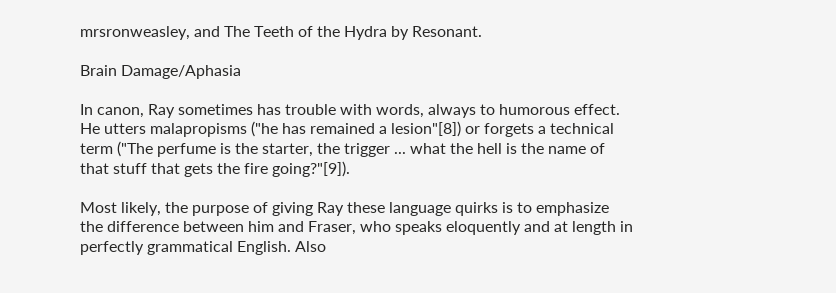mrsronweasley, and The Teeth of the Hydra by Resonant.

Brain Damage/Aphasia

In canon, Ray sometimes has trouble with words, always to humorous effect. He utters malapropisms ("he has remained a lesion"[8]) or forgets a technical term ("The perfume is the starter, the trigger ... what the hell is the name of that stuff that gets the fire going?"[9]).

Most likely, the purpose of giving Ray these language quirks is to emphasize the difference between him and Fraser, who speaks eloquently and at length in perfectly grammatical English. Also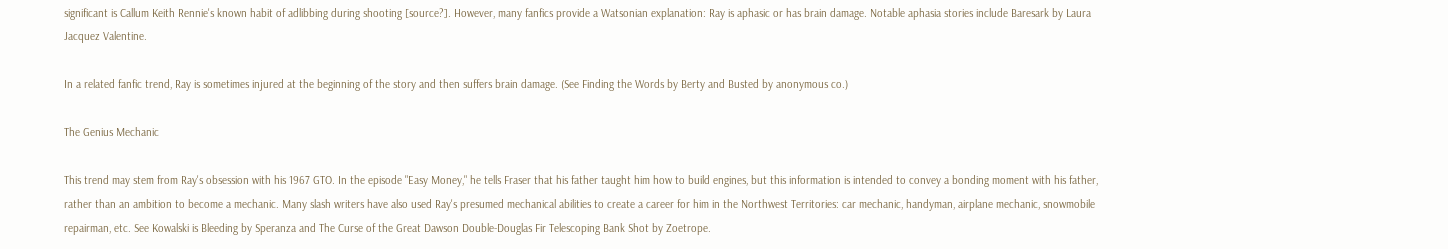significant is Callum Keith Rennie's known habit of adlibbing during shooting [source?]. However, many fanfics provide a Watsonian explanation: Ray is aphasic or has brain damage. Notable aphasia stories include Baresark by Laura Jacquez Valentine.

In a related fanfic trend, Ray is sometimes injured at the beginning of the story and then suffers brain damage. (See Finding the Words by Berty and Busted by anonymous co.)

The Genius Mechanic

This trend may stem from Ray's obsession with his 1967 GTO. In the episode "Easy Money," he tells Fraser that his father taught him how to build engines, but this information is intended to convey a bonding moment with his father, rather than an ambition to become a mechanic. Many slash writers have also used Ray's presumed mechanical abilities to create a career for him in the Northwest Territories: car mechanic, handyman, airplane mechanic, snowmobile repairman, etc. See Kowalski is Bleeding by Speranza and The Curse of the Great Dawson Double-Douglas Fir Telescoping Bank Shot by Zoetrope.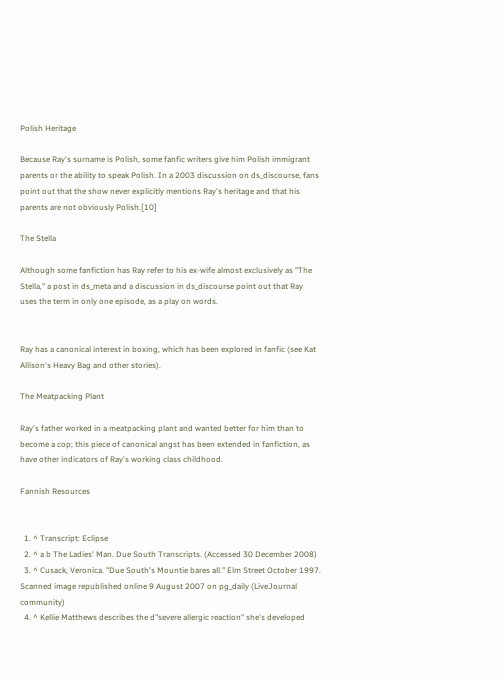Polish Heritage

Because Ray's surname is Polish, some fanfic writers give him Polish immigrant parents or the ability to speak Polish. In a 2003 discussion on ds_discourse, fans point out that the show never explicitly mentions Ray's heritage and that his parents are not obviously Polish.[10]

The Stella

Although some fanfiction has Ray refer to his ex-wife almost exclusively as "The Stella," a post in ds_meta and a discussion in ds_discourse point out that Ray uses the term in only one episode, as a play on words.


Ray has a canonical interest in boxing, which has been explored in fanfic (see Kat Allison's Heavy Bag and other stories).

The Meatpacking Plant

Ray's father worked in a meatpacking plant and wanted better for him than to become a cop; this piece of canonical angst has been extended in fanfiction, as have other indicators of Ray's working class childhood.

Fannish Resources


  1. ^ Transcript: Eclipse
  2. ^ a b The Ladies' Man. Due South Transcripts. (Accessed 30 December 2008)
  3. ^ Cusack, Veronica. "Due South's Mountie bares all." Elm Street October 1997. Scanned image republished online 9 August 2007 on pg_daily (LiveJournal community)
  4. ^ Kellie Matthews describes the d"severe allergic reaction" she's developed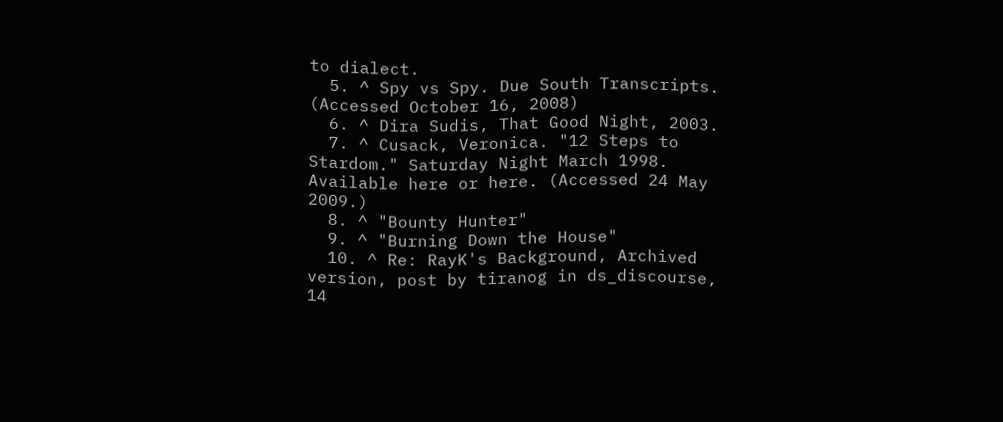to dialect.
  5. ^ Spy vs Spy. Due South Transcripts. (Accessed October 16, 2008)
  6. ^ Dira Sudis, That Good Night, 2003.
  7. ^ Cusack, Veronica. "12 Steps to Stardom." Saturday Night March 1998. Available here or here. (Accessed 24 May 2009.)
  8. ^ "Bounty Hunter"
  9. ^ "Burning Down the House"
  10. ^ Re: RayK's Background, Archived version, post by tiranog in ds_discourse, 14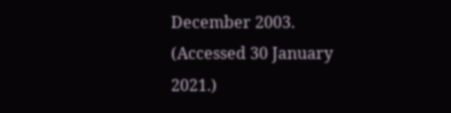December 2003. (Accessed 30 January 2021.)